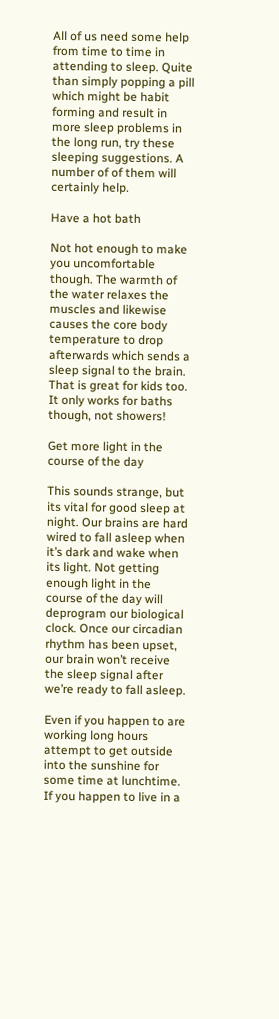All of us need some help from time to time in attending to sleep. Quite than simply popping a pill which might be habit forming and result in more sleep problems in the long run, try these sleeping suggestions. A number of of them will certainly help.

Have a hot bath

Not hot enough to make you uncomfortable though. The warmth of the water relaxes the muscles and likewise causes the core body temperature to drop afterwards which sends a sleep signal to the brain. That is great for kids too. It only works for baths though, not showers!

Get more light in the course of the day

This sounds strange, but its vital for good sleep at night. Our brains are hard wired to fall asleep when it’s dark and wake when its light. Not getting enough light in the course of the day will deprogram our biological clock. Once our circadian rhythm has been upset, our brain won’t receive the sleep signal after we’re ready to fall asleep.

Even if you happen to are working long hours attempt to get outside into the sunshine for some time at lunchtime. If you happen to live in a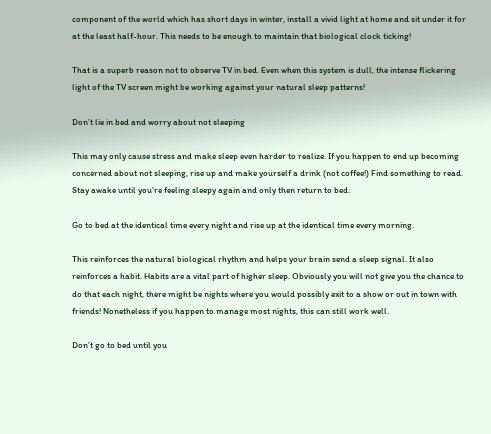component of the world which has short days in winter, install a vivid light at home and sit under it for at the least half-hour. This needs to be enough to maintain that biological clock ticking!

That is a superb reason not to observe TV in bed. Even when this system is dull, the intense flickering light of the TV screen might be working against your natural sleep patterns!

Don’t lie in bed and worry about not sleeping

This may only cause stress and make sleep even harder to realize. If you happen to end up becoming concerned about not sleeping, rise up and make yourself a drink (not coffee!) Find something to read. Stay awake until you’re feeling sleepy again and only then return to bed.

Go to bed at the identical time every night and rise up at the identical time every morning.

This reinforces the natural biological rhythm and helps your brain send a sleep signal. It also reinforces a habit. Habits are a vital part of higher sleep. Obviously you will not give you the chance to do that each night, there might be nights where you would possibly exit to a show or out in town with friends! Nonetheless if you happen to manage most nights, this can still work well.

Don’t go to bed until you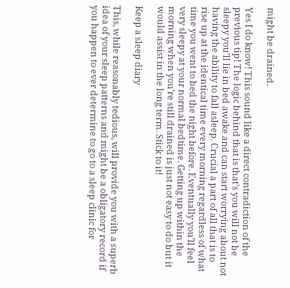might be drained.

Yes I do know! This sound like a direct contradiction of the previous tip! The logic behind that is that’s you will not be sleepy you’ll lie in bed awake and can start worrying about not having the ability to fall asleep. Crucial a part of all that is to rise up at the identical time every morning regardless of what time you went to bed the night before. Eventually you’ll feel very sleepy at your normal bedtime. Getting up within the morning when you’re still drained is just not easy to do but it would assist in the long term. Stick to it!

Keep a sleep diary

This, while reasonably tedious, will provide you with a superb idea of your sleep patterns and might be a obligatory record if you happen to ever determine to go to a sleep clinic for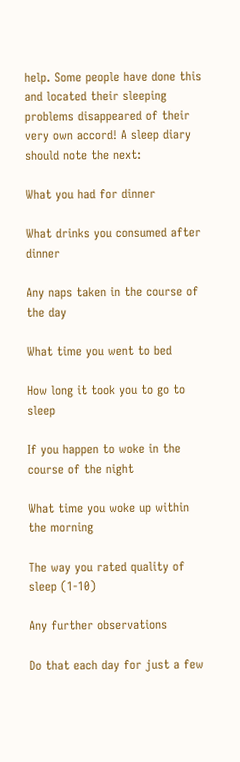help. Some people have done this and located their sleeping problems disappeared of their very own accord! A sleep diary should note the next:

What you had for dinner

What drinks you consumed after dinner

Any naps taken in the course of the day

What time you went to bed

How long it took you to go to sleep

If you happen to woke in the course of the night

What time you woke up within the morning

The way you rated quality of sleep (1-10)

Any further observations

Do that each day for just a few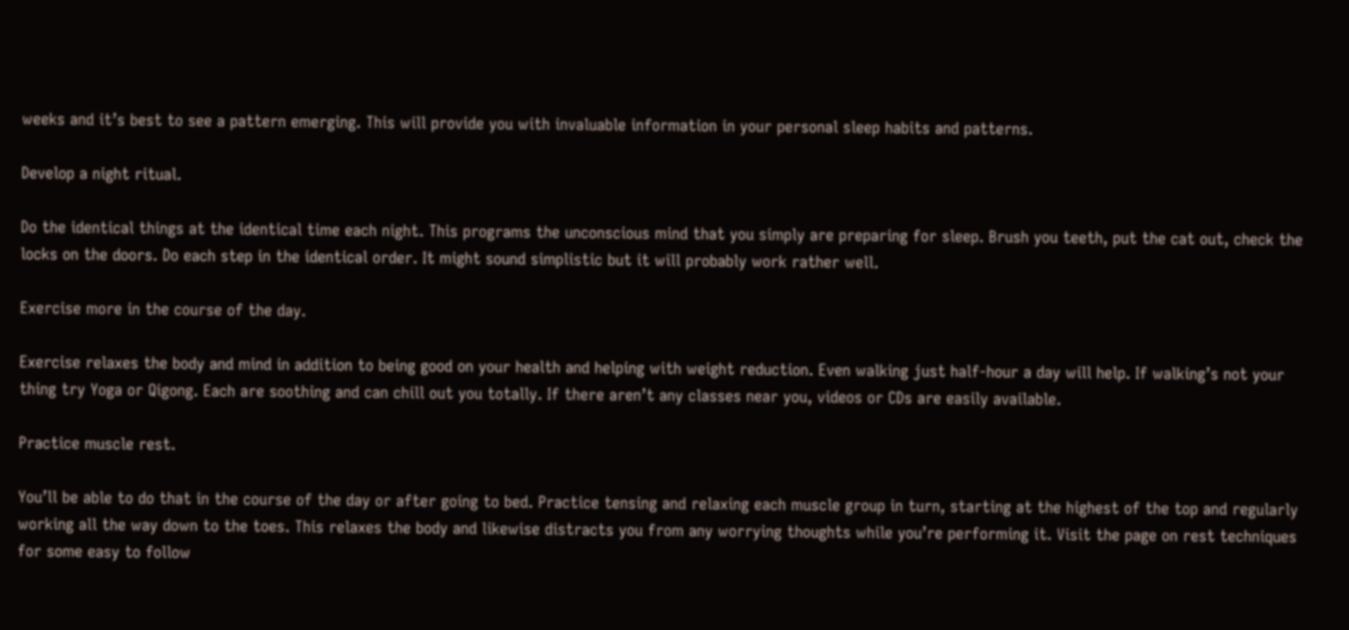weeks and it’s best to see a pattern emerging. This will provide you with invaluable information in your personal sleep habits and patterns.

Develop a night ritual.

Do the identical things at the identical time each night. This programs the unconscious mind that you simply are preparing for sleep. Brush you teeth, put the cat out, check the locks on the doors. Do each step in the identical order. It might sound simplistic but it will probably work rather well.

Exercise more in the course of the day.

Exercise relaxes the body and mind in addition to being good on your health and helping with weight reduction. Even walking just half-hour a day will help. If walking’s not your thing try Yoga or Qigong. Each are soothing and can chill out you totally. If there aren’t any classes near you, videos or CDs are easily available.

Practice muscle rest.

You’ll be able to do that in the course of the day or after going to bed. Practice tensing and relaxing each muscle group in turn, starting at the highest of the top and regularly working all the way down to the toes. This relaxes the body and likewise distracts you from any worrying thoughts while you’re performing it. Visit the page on rest techniques for some easy to follow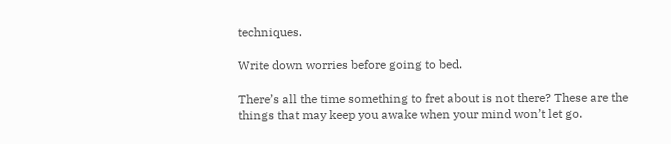techniques.

Write down worries before going to bed.

There’s all the time something to fret about is not there? These are the things that may keep you awake when your mind won’t let go.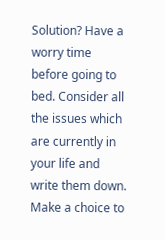Solution? Have a worry time before going to bed. Consider all the issues which are currently in your life and write them down. Make a choice to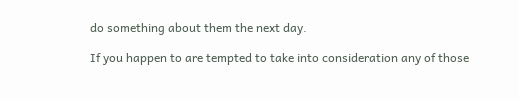do something about them the next day.

If you happen to are tempted to take into consideration any of those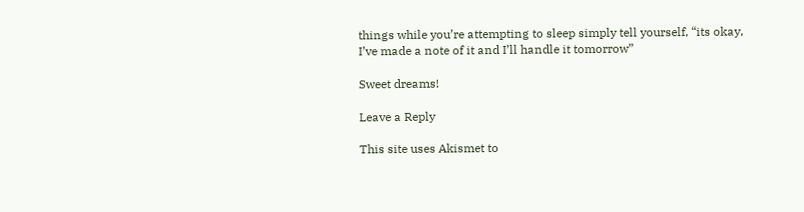things while you’re attempting to sleep simply tell yourself, “its okay, I’ve made a note of it and I’ll handle it tomorrow”

Sweet dreams!

Leave a Reply

This site uses Akismet to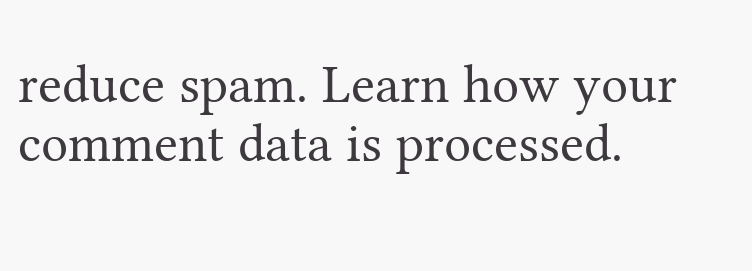reduce spam. Learn how your comment data is processed.